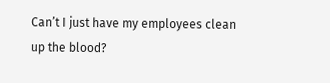Can’t I just have my employees clean up the blood?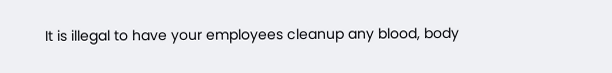It is illegal to have your employees cleanup any blood, body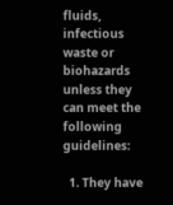fluids, infectious waste or biohazards unless they can meet the following guidelines:

  1. They have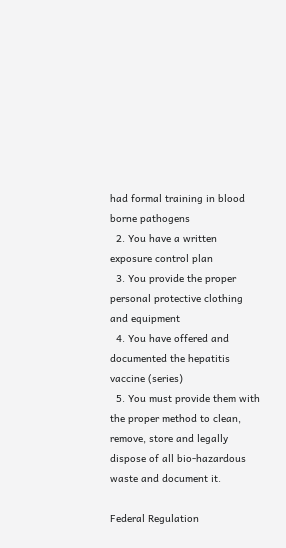had formal training in blood borne pathogens
  2. You have a written exposure control plan
  3. You provide the proper personal protective clothing and equipment
  4. You have offered and documented the hepatitis vaccine (series)
  5. You must provide them with the proper method to clean, remove, store and legally dispose of all bio-hazardous waste and document it.

Federal Regulation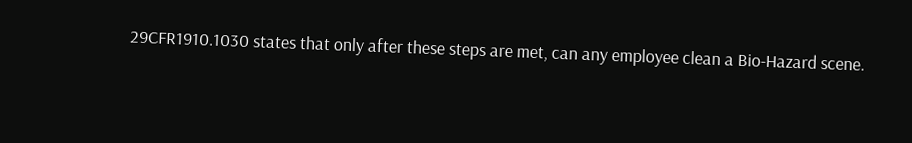29CFR1910.1030 states that only after these steps are met, can any employee clean a Bio-Hazard scene.